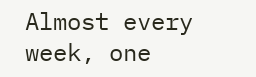Almost every week, one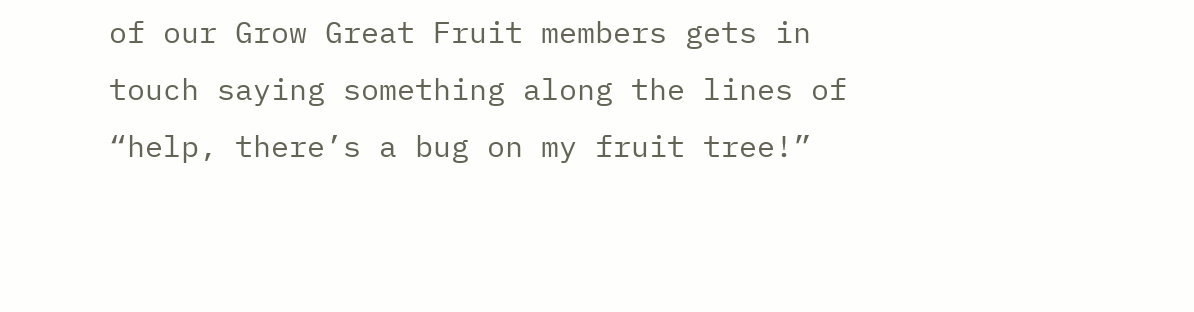of our Grow Great Fruit members gets in touch saying something along the lines of “help, there’s a bug on my fruit tree!”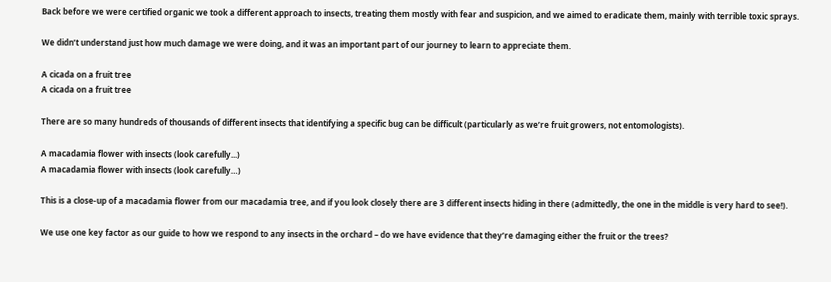Back before we were certified organic we took a different approach to insects, treating them mostly with fear and suspicion, and we aimed to eradicate them, mainly with terrible toxic sprays.

We didn’t understand just how much damage we were doing, and it was an important part of our journey to learn to appreciate them.

A cicada on a fruit tree
A cicada on a fruit tree

There are so many hundreds of thousands of different insects that identifying a specific bug can be difficult (particularly as we’re fruit growers, not entomologists).

A macadamia flower with insects (look carefully...)
A macadamia flower with insects (look carefully…)

This is a close-up of a macadamia flower from our macadamia tree, and if you look closely there are 3 different insects hiding in there (admittedly, the one in the middle is very hard to see!).

We use one key factor as our guide to how we respond to any insects in the orchard – do we have evidence that they’re damaging either the fruit or the trees?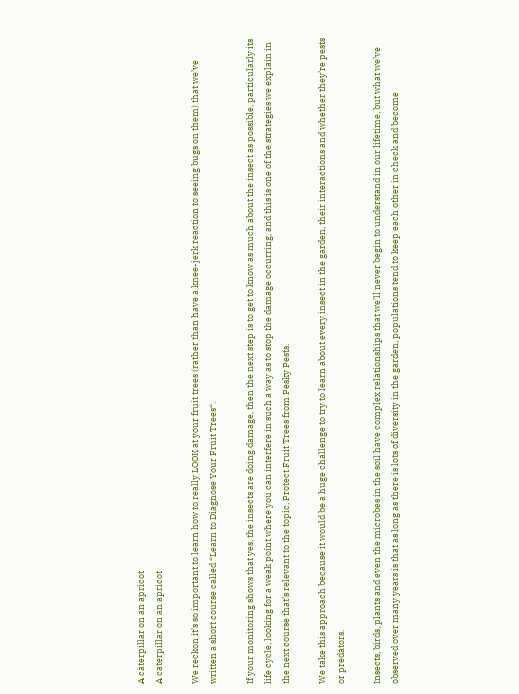A caterpillar on an apricot
A caterpillar on an apricot

We reckon it’s so important to learn how to really LOOK at your fruit trees (rather than have a knee-jerk reaction to seeing bugs on them) that we’ve written a short course called “Learn to Diagnose Your Fruit Trees“.

If your monitoring shows that yes, the insects are doing damage, then the next step is to get to know as much about the insect as possible, particularly its life cycle, looking for a weak point where you can interfere in such a way as to stop the damage occurring, and this is one of the strategies we explain in the next course that’s relevant to the topic, Protect Fruit Trees from Pesky Pests.

We take this approach because it would be a huge challenge to try to learn about every insect in the garden, their interactions and whether they’re pests or predators.

Insects, birds, plants and even the microbes in the soil have complex relationships that we’ll never begin to understand in our lifetime, but what we’ve observed over many years is that as long as there is lots of diversity in the garden, populations tend to keep each other in check and become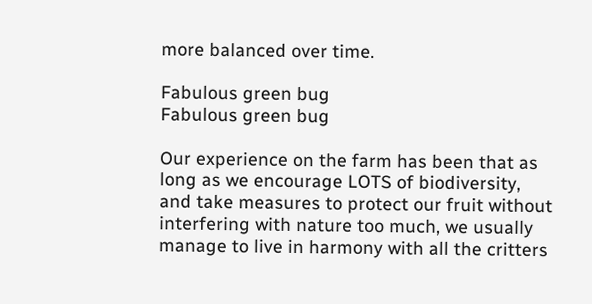more balanced over time.

Fabulous green bug
Fabulous green bug

Our experience on the farm has been that as long as we encourage LOTS of biodiversity, and take measures to protect our fruit without interfering with nature too much, we usually manage to live in harmony with all the critters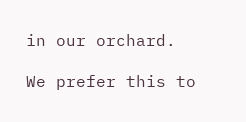in our orchard.

We prefer this to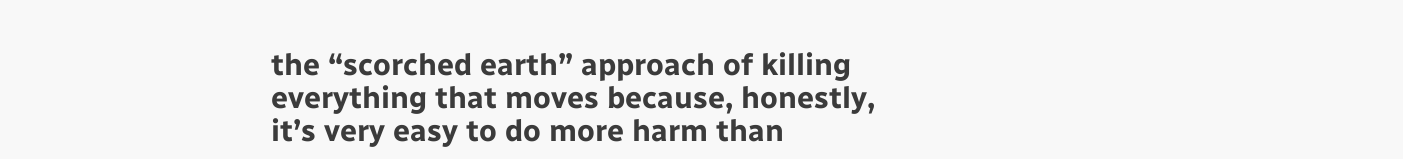the “scorched earth” approach of killing everything that moves because, honestly, it’s very easy to do more harm than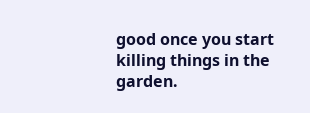good once you start killing things in the garden.